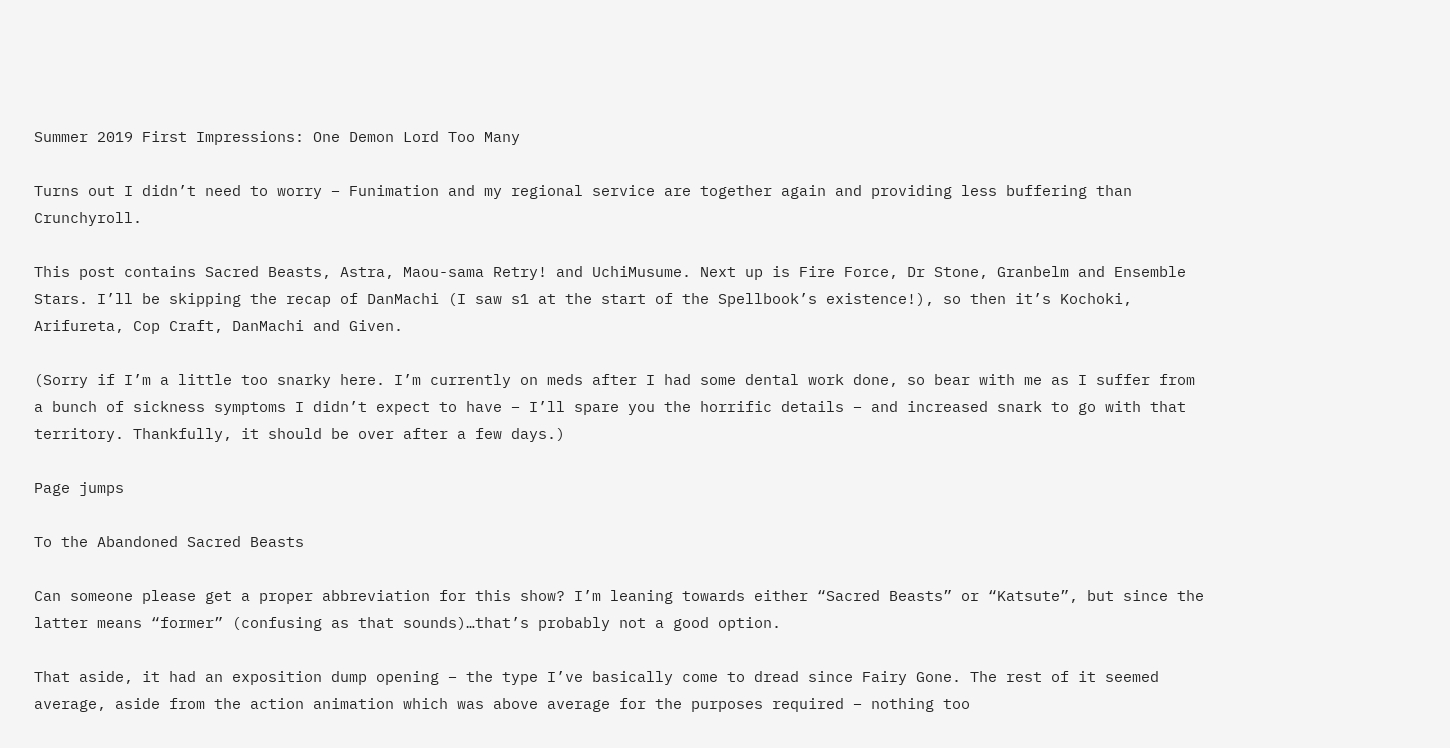Summer 2019 First Impressions: One Demon Lord Too Many

Turns out I didn’t need to worry – Funimation and my regional service are together again and providing less buffering than Crunchyroll.

This post contains Sacred Beasts, Astra, Maou-sama Retry! and UchiMusume. Next up is Fire Force, Dr Stone, Granbelm and Ensemble Stars. I’ll be skipping the recap of DanMachi (I saw s1 at the start of the Spellbook’s existence!), so then it’s Kochoki, Arifureta, Cop Craft, DanMachi and Given.

(Sorry if I’m a little too snarky here. I’m currently on meds after I had some dental work done, so bear with me as I suffer from a bunch of sickness symptoms I didn’t expect to have – I’ll spare you the horrific details – and increased snark to go with that territory. Thankfully, it should be over after a few days.)

Page jumps

To the Abandoned Sacred Beasts

Can someone please get a proper abbreviation for this show? I’m leaning towards either “Sacred Beasts” or “Katsute”, but since the latter means “former” (confusing as that sounds)…that’s probably not a good option.

That aside, it had an exposition dump opening – the type I’ve basically come to dread since Fairy Gone. The rest of it seemed average, aside from the action animation which was above average for the purposes required – nothing too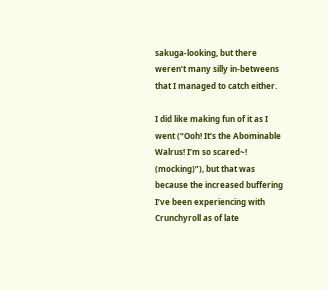sakuga-looking, but there weren’t many silly in-betweens that I managed to catch either.

I did like making fun of it as I went (“Ooh! It’s the Abominable Walrus! I’m so scared~! (mocking)”), but that was because the increased buffering I’ve been experiencing with Crunchyroll as of late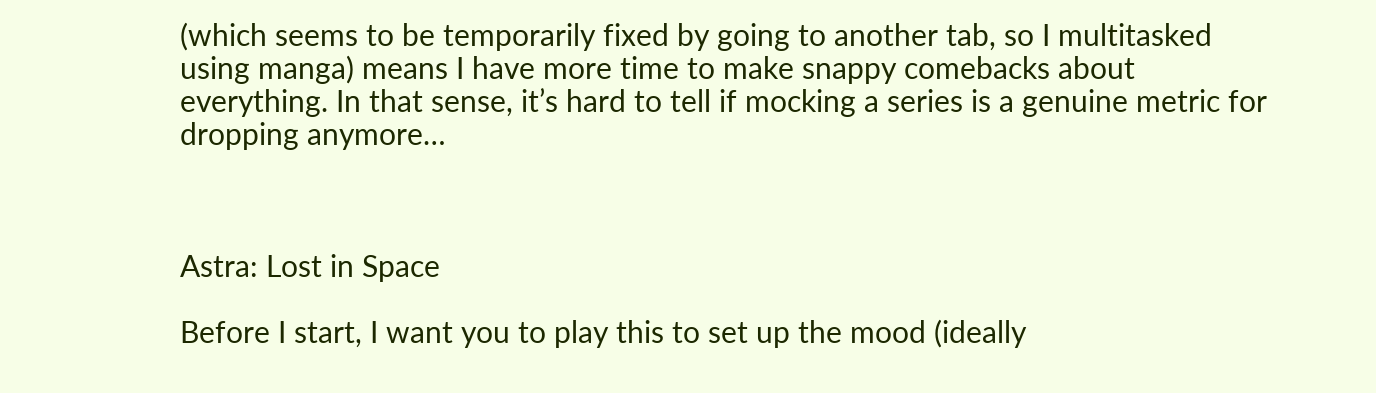(which seems to be temporarily fixed by going to another tab, so I multitasked using manga) means I have more time to make snappy comebacks about everything. In that sense, it’s hard to tell if mocking a series is a genuine metric for dropping anymore…



Astra: Lost in Space

Before I start, I want you to play this to set up the mood (ideally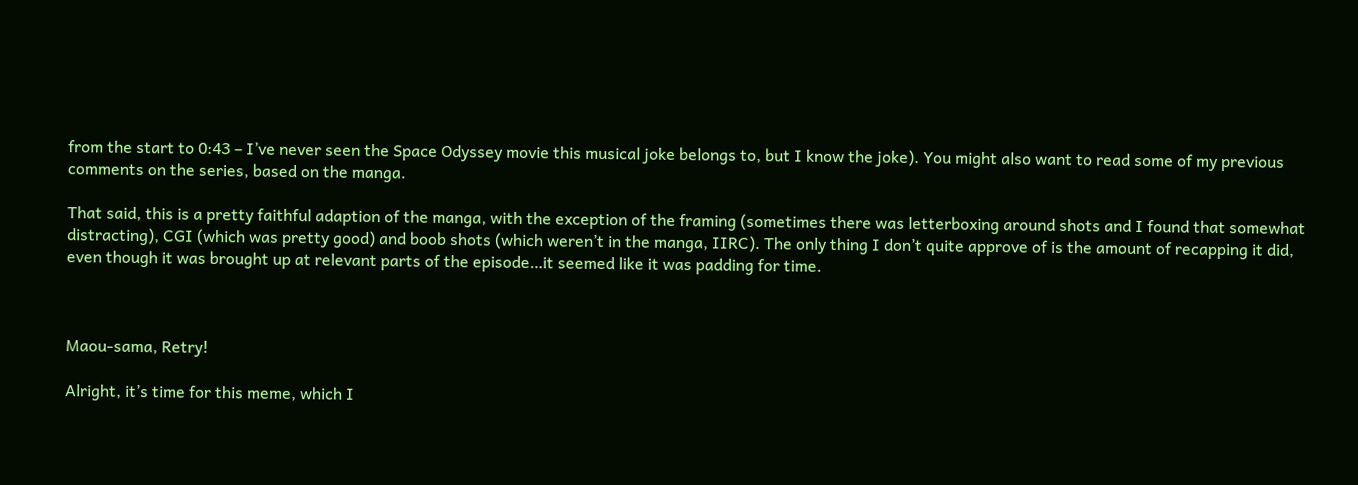from the start to 0:43 – I’ve never seen the Space Odyssey movie this musical joke belongs to, but I know the joke). You might also want to read some of my previous comments on the series, based on the manga.

That said, this is a pretty faithful adaption of the manga, with the exception of the framing (sometimes there was letterboxing around shots and I found that somewhat distracting), CGI (which was pretty good) and boob shots (which weren’t in the manga, IIRC). The only thing I don’t quite approve of is the amount of recapping it did, even though it was brought up at relevant parts of the episode…it seemed like it was padding for time.



Maou-sama, Retry!

Alright, it’s time for this meme, which I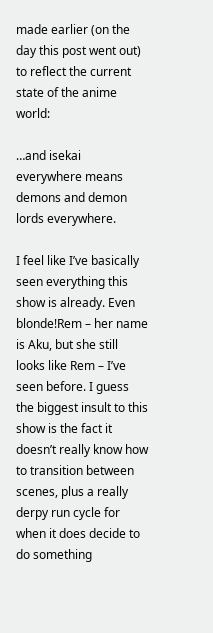made earlier (on the day this post went out) to reflect the current state of the anime world:

…and isekai everywhere means demons and demon lords everywhere.

I feel like I’ve basically seen everything this show is already. Even blonde!Rem – her name is Aku, but she still looks like Rem – I’ve seen before. I guess the biggest insult to this show is the fact it doesn’t really know how to transition between scenes, plus a really derpy run cycle for when it does decide to do something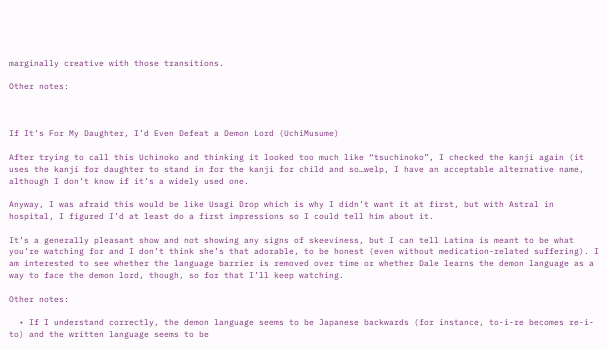marginally creative with those transitions.

Other notes:



If It’s For My Daughter, I’d Even Defeat a Demon Lord (UchiMusume)

After trying to call this Uchinoko and thinking it looked too much like “tsuchinoko”, I checked the kanji again (it uses the kanji for daughter to stand in for the kanji for child and so…welp, I have an acceptable alternative name, although I don’t know if it’s a widely used one.

Anyway, I was afraid this would be like Usagi Drop which is why I didn’t want it at first, but with Astral in hospital, I figured I’d at least do a first impressions so I could tell him about it.

It’s a generally pleasant show and not showing any signs of skeeviness, but I can tell Latina is meant to be what you’re watching for and I don’t think she’s that adorable, to be honest (even without medication-related suffering). I am interested to see whether the language barrier is removed over time or whether Dale learns the demon language as a way to face the demon lord, though, so for that I’ll keep watching.

Other notes:

  • If I understand correctly, the demon language seems to be Japanese backwards (for instance, to-i-re becomes re-i-to) and the written language seems to be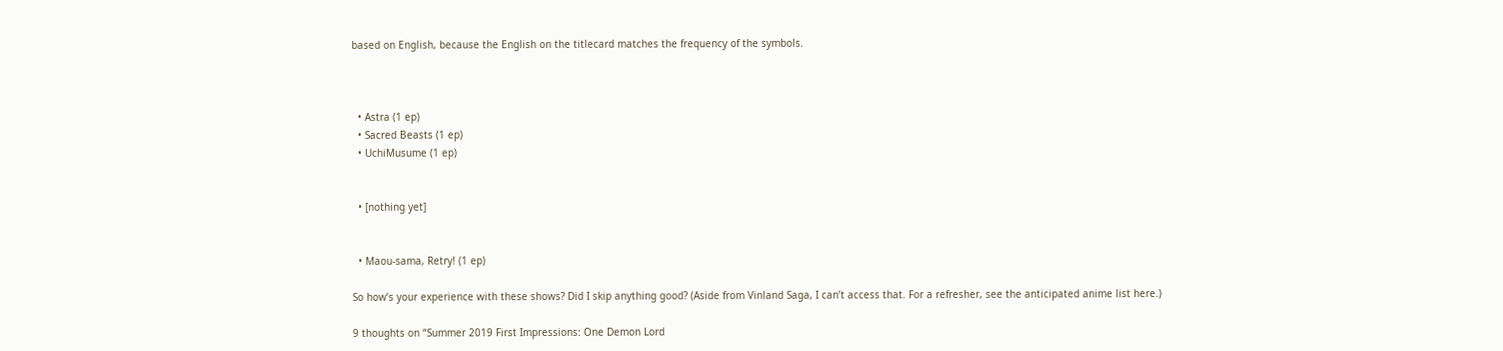based on English, because the English on the titlecard matches the frequency of the symbols.



  • Astra (1 ep)
  • Sacred Beasts (1 ep)
  • UchiMusume (1 ep)


  • [nothing yet]


  • Maou-sama, Retry! (1 ep)

So how’s your experience with these shows? Did I skip anything good? (Aside from Vinland Saga, I can’t access that. For a refresher, see the anticipated anime list here.)

9 thoughts on “Summer 2019 First Impressions: One Demon Lord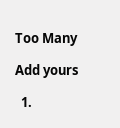Too Many

Add yours

  1.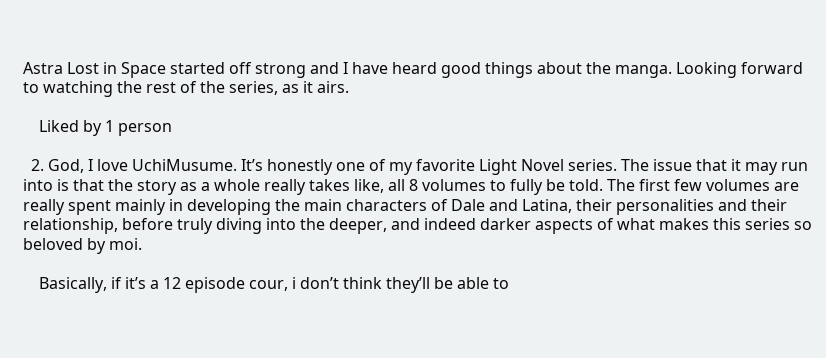Astra Lost in Space started off strong and I have heard good things about the manga. Looking forward to watching the rest of the series, as it airs.

    Liked by 1 person

  2. God, I love UchiMusume. It’s honestly one of my favorite Light Novel series. The issue that it may run into is that the story as a whole really takes like, all 8 volumes to fully be told. The first few volumes are really spent mainly in developing the main characters of Dale and Latina, their personalities and their relationship, before truly diving into the deeper, and indeed darker aspects of what makes this series so beloved by moi.

    Basically, if it’s a 12 episode cour, i don’t think they’ll be able to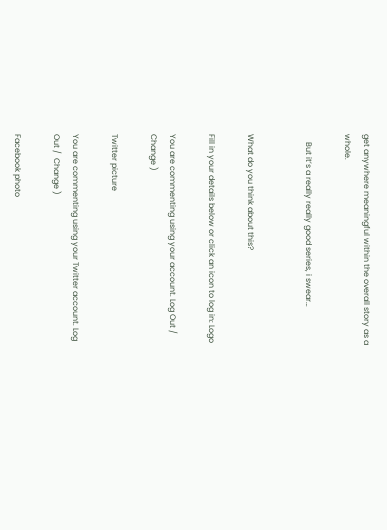get anywhere meaningful within the overall story as a whole.

    But it’s a really really good series, i swear…


What do you think about this?

Fill in your details below or click an icon to log in: Logo

You are commenting using your account. Log Out /  Change )

Twitter picture

You are commenting using your Twitter account. Log Out /  Change )

Facebook photo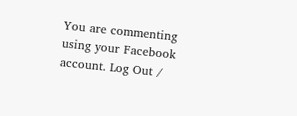You are commenting using your Facebook account. Log Out /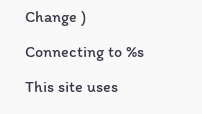Change )

Connecting to %s

This site uses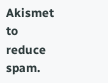Akismet to reduce spam.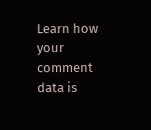Learn how your comment data is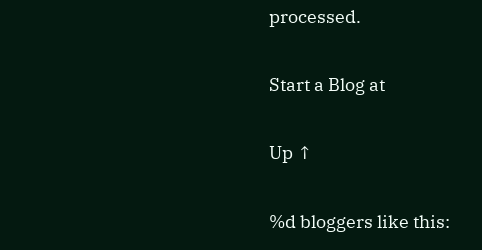processed.

Start a Blog at

Up ↑

%d bloggers like this: